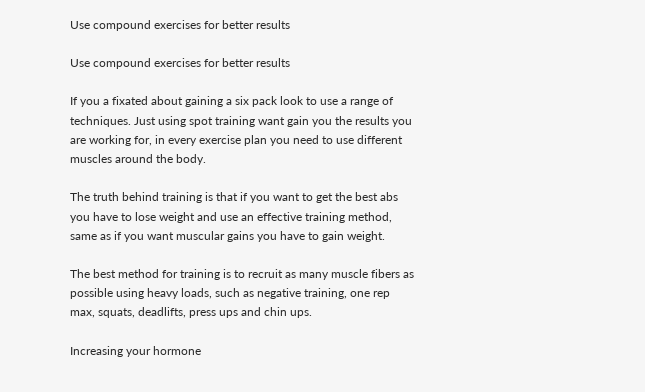Use compound exercises for better results

Use compound exercises for better results

If you a fixated about gaining a six pack look to use a range of techniques. Just using spot training want gain you the results you are working for, in every exercise plan you need to use different muscles around the body.

The truth behind training is that if you want to get the best abs you have to lose weight and use an effective training method, same as if you want muscular gains you have to gain weight.

The best method for training is to recruit as many muscle fibers as possible using heavy loads, such as negative training, one rep max, squats, deadlifts, press ups and chin ups.

Increasing your hormone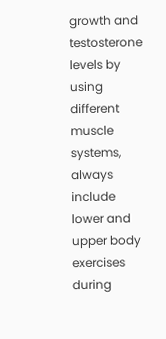growth and testosterone levels by using different muscle systems, always include lower and upper body exercises during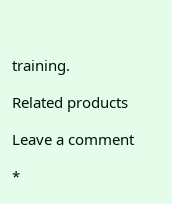training.

Related products

Leave a comment

*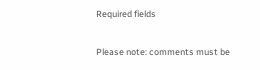Required fields

Please note: comments must be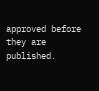approved before they are published.